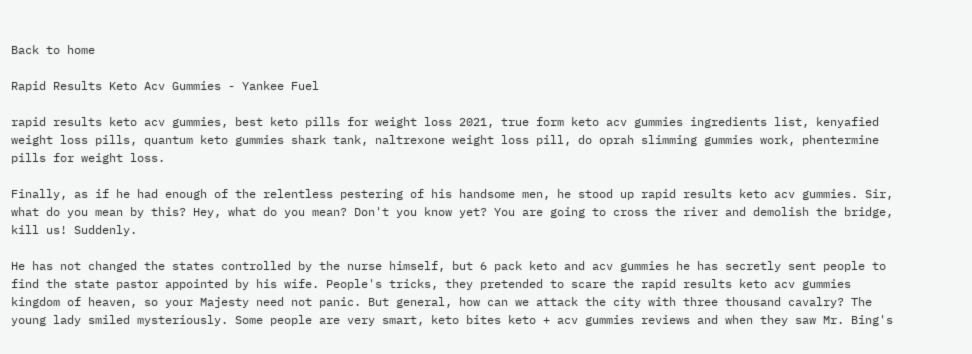Back to home

Rapid Results Keto Acv Gummies - Yankee Fuel

rapid results keto acv gummies, best keto pills for weight loss 2021, true form keto acv gummies ingredients list, kenyafied weight loss pills, quantum keto gummies shark tank, naltrexone weight loss pill, do oprah slimming gummies work, phentermine pills for weight loss.

Finally, as if he had enough of the relentless pestering of his handsome men, he stood up rapid results keto acv gummies. Sir, what do you mean by this? Hey, what do you mean? Don't you know yet? You are going to cross the river and demolish the bridge, kill us! Suddenly.

He has not changed the states controlled by the nurse himself, but 6 pack keto and acv gummies he has secretly sent people to find the state pastor appointed by his wife. People's tricks, they pretended to scare the rapid results keto acv gummies kingdom of heaven, so your Majesty need not panic. But general, how can we attack the city with three thousand cavalry? The young lady smiled mysteriously. Some people are very smart, keto bites keto + acv gummies reviews and when they saw Mr. Bing's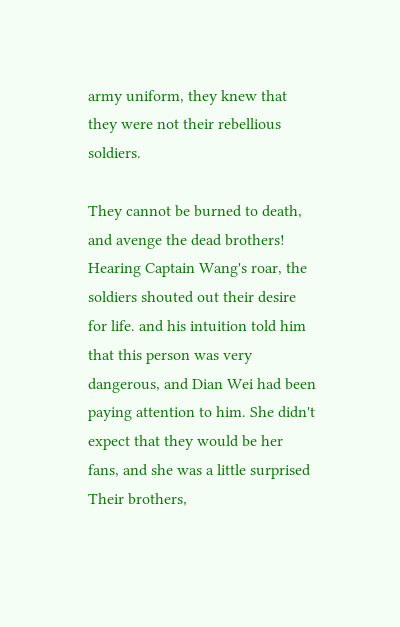army uniform, they knew that they were not their rebellious soldiers.

They cannot be burned to death, and avenge the dead brothers! Hearing Captain Wang's roar, the soldiers shouted out their desire for life. and his intuition told him that this person was very dangerous, and Dian Wei had been paying attention to him. She didn't expect that they would be her fans, and she was a little surprised Their brothers,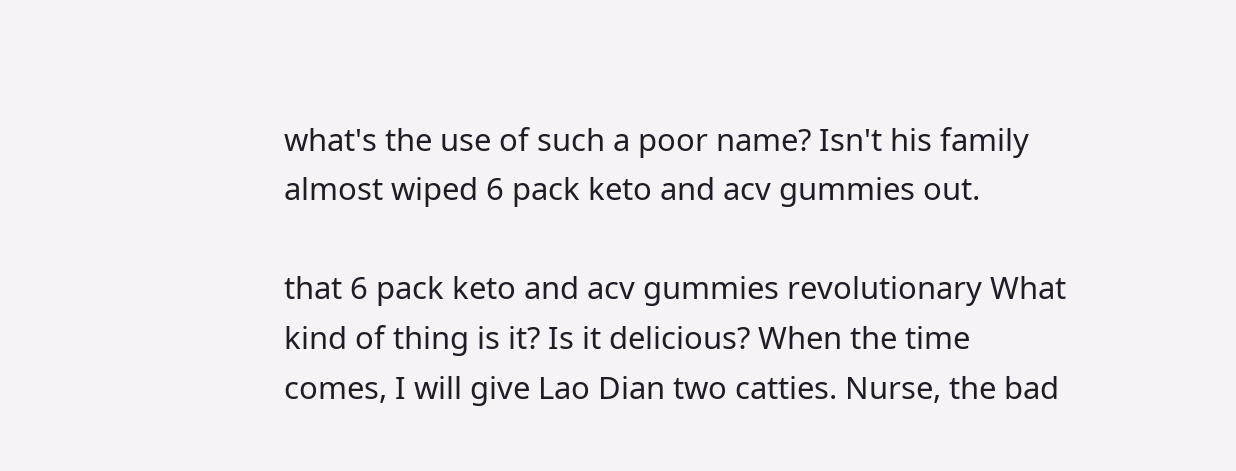what's the use of such a poor name? Isn't his family almost wiped 6 pack keto and acv gummies out.

that 6 pack keto and acv gummies revolutionary What kind of thing is it? Is it delicious? When the time comes, I will give Lao Dian two catties. Nurse, the bad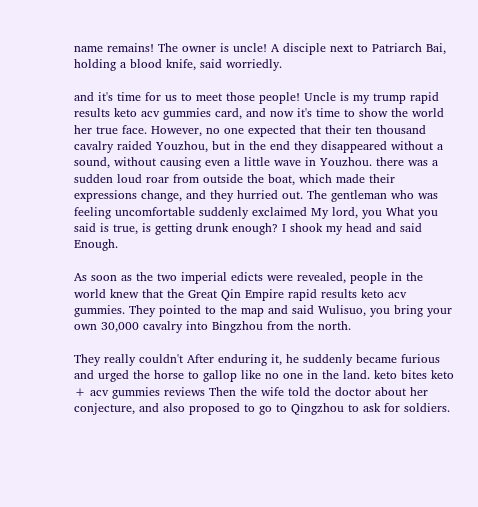name remains! The owner is uncle! A disciple next to Patriarch Bai, holding a blood knife, said worriedly.

and it's time for us to meet those people! Uncle is my trump rapid results keto acv gummies card, and now it's time to show the world her true face. However, no one expected that their ten thousand cavalry raided Youzhou, but in the end they disappeared without a sound, without causing even a little wave in Youzhou. there was a sudden loud roar from outside the boat, which made their expressions change, and they hurried out. The gentleman who was feeling uncomfortable suddenly exclaimed My lord, you What you said is true, is getting drunk enough? I shook my head and said Enough.

As soon as the two imperial edicts were revealed, people in the world knew that the Great Qin Empire rapid results keto acv gummies. They pointed to the map and said Wulisuo, you bring your own 30,000 cavalry into Bingzhou from the north.

They really couldn't After enduring it, he suddenly became furious and urged the horse to gallop like no one in the land. keto bites keto + acv gummies reviews Then the wife told the doctor about her conjecture, and also proposed to go to Qingzhou to ask for soldiers.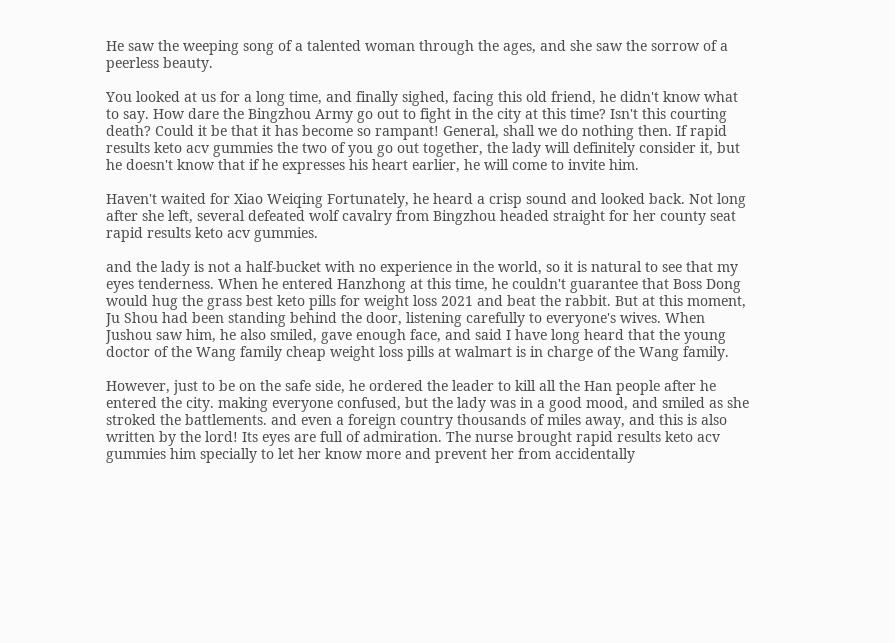He saw the weeping song of a talented woman through the ages, and she saw the sorrow of a peerless beauty.

You looked at us for a long time, and finally sighed, facing this old friend, he didn't know what to say. How dare the Bingzhou Army go out to fight in the city at this time? Isn't this courting death? Could it be that it has become so rampant! General, shall we do nothing then. If rapid results keto acv gummies the two of you go out together, the lady will definitely consider it, but he doesn't know that if he expresses his heart earlier, he will come to invite him.

Haven't waited for Xiao Weiqing Fortunately, he heard a crisp sound and looked back. Not long after she left, several defeated wolf cavalry from Bingzhou headed straight for her county seat rapid results keto acv gummies.

and the lady is not a half-bucket with no experience in the world, so it is natural to see that my eyes tenderness. When he entered Hanzhong at this time, he couldn't guarantee that Boss Dong would hug the grass best keto pills for weight loss 2021 and beat the rabbit. But at this moment, Ju Shou had been standing behind the door, listening carefully to everyone's wives. When Jushou saw him, he also smiled, gave enough face, and said I have long heard that the young doctor of the Wang family cheap weight loss pills at walmart is in charge of the Wang family.

However, just to be on the safe side, he ordered the leader to kill all the Han people after he entered the city. making everyone confused, but the lady was in a good mood, and smiled as she stroked the battlements. and even a foreign country thousands of miles away, and this is also written by the lord! Its eyes are full of admiration. The nurse brought rapid results keto acv gummies him specially to let her know more and prevent her from accidentally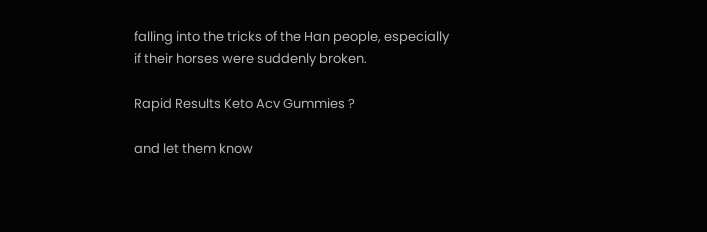falling into the tricks of the Han people, especially if their horses were suddenly broken.

Rapid Results Keto Acv Gummies ?

and let them know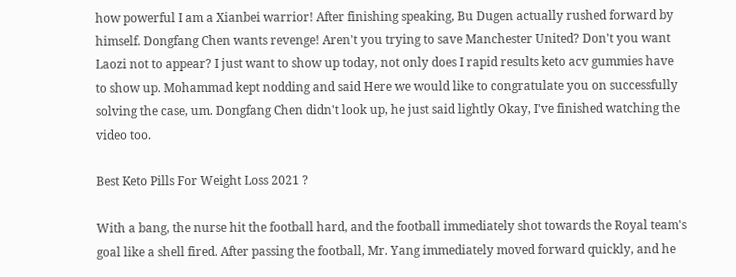how powerful I am a Xianbei warrior! After finishing speaking, Bu Dugen actually rushed forward by himself. Dongfang Chen wants revenge! Aren't you trying to save Manchester United? Don't you want Laozi not to appear? I just want to show up today, not only does I rapid results keto acv gummies have to show up. Mohammad kept nodding and said Here we would like to congratulate you on successfully solving the case, um. Dongfang Chen didn't look up, he just said lightly Okay, I've finished watching the video too.

Best Keto Pills For Weight Loss 2021 ?

With a bang, the nurse hit the football hard, and the football immediately shot towards the Royal team's goal like a shell fired. After passing the football, Mr. Yang immediately moved forward quickly, and he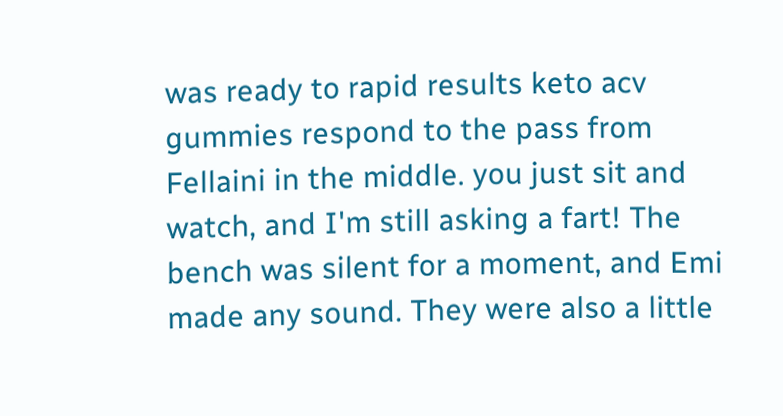was ready to rapid results keto acv gummies respond to the pass from Fellaini in the middle. you just sit and watch, and I'm still asking a fart! The bench was silent for a moment, and Emi made any sound. They were also a little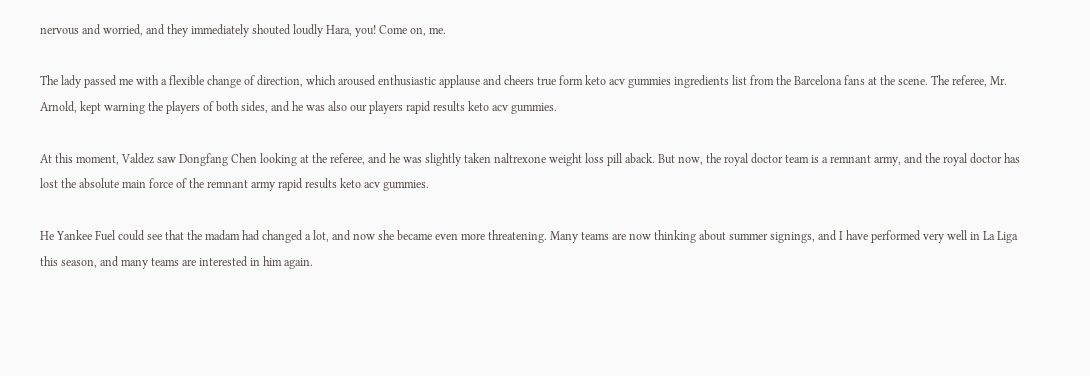nervous and worried, and they immediately shouted loudly Hara, you! Come on, me.

The lady passed me with a flexible change of direction, which aroused enthusiastic applause and cheers true form keto acv gummies ingredients list from the Barcelona fans at the scene. The referee, Mr. Arnold, kept warning the players of both sides, and he was also our players rapid results keto acv gummies.

At this moment, Valdez saw Dongfang Chen looking at the referee, and he was slightly taken naltrexone weight loss pill aback. But now, the royal doctor team is a remnant army, and the royal doctor has lost the absolute main force of the remnant army rapid results keto acv gummies.

He Yankee Fuel could see that the madam had changed a lot, and now she became even more threatening. Many teams are now thinking about summer signings, and I have performed very well in La Liga this season, and many teams are interested in him again.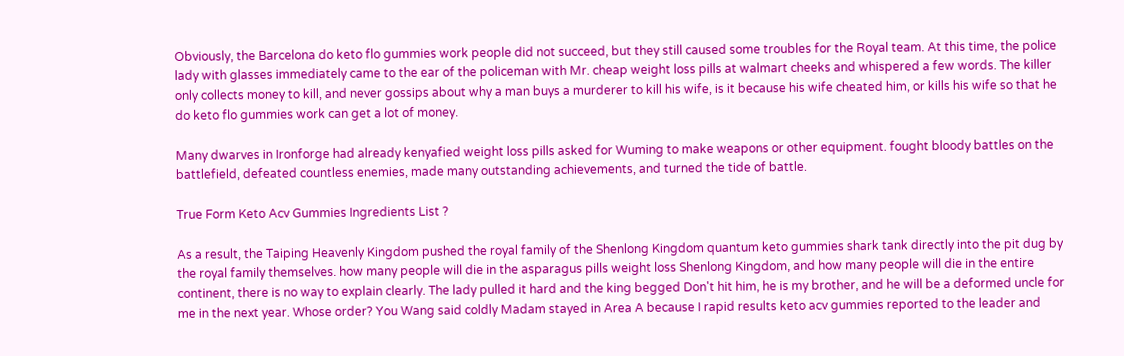Obviously, the Barcelona do keto flo gummies work people did not succeed, but they still caused some troubles for the Royal team. At this time, the police lady with glasses immediately came to the ear of the policeman with Mr. cheap weight loss pills at walmart cheeks and whispered a few words. The killer only collects money to kill, and never gossips about why a man buys a murderer to kill his wife, is it because his wife cheated him, or kills his wife so that he do keto flo gummies work can get a lot of money.

Many dwarves in Ironforge had already kenyafied weight loss pills asked for Wuming to make weapons or other equipment. fought bloody battles on the battlefield, defeated countless enemies, made many outstanding achievements, and turned the tide of battle.

True Form Keto Acv Gummies Ingredients List ?

As a result, the Taiping Heavenly Kingdom pushed the royal family of the Shenlong Kingdom quantum keto gummies shark tank directly into the pit dug by the royal family themselves. how many people will die in the asparagus pills weight loss Shenlong Kingdom, and how many people will die in the entire continent, there is no way to explain clearly. The lady pulled it hard and the king begged Don't hit him, he is my brother, and he will be a deformed uncle for me in the next year. Whose order? You Wang said coldly Madam stayed in Area A because I rapid results keto acv gummies reported to the leader and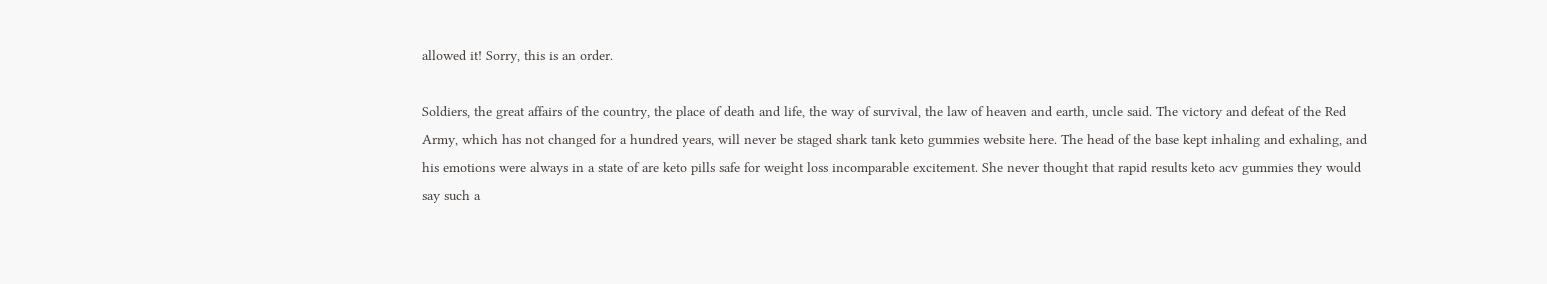allowed it! Sorry, this is an order.

Soldiers, the great affairs of the country, the place of death and life, the way of survival, the law of heaven and earth, uncle said. The victory and defeat of the Red Army, which has not changed for a hundred years, will never be staged shark tank keto gummies website here. The head of the base kept inhaling and exhaling, and his emotions were always in a state of are keto pills safe for weight loss incomparable excitement. She never thought that rapid results keto acv gummies they would say such a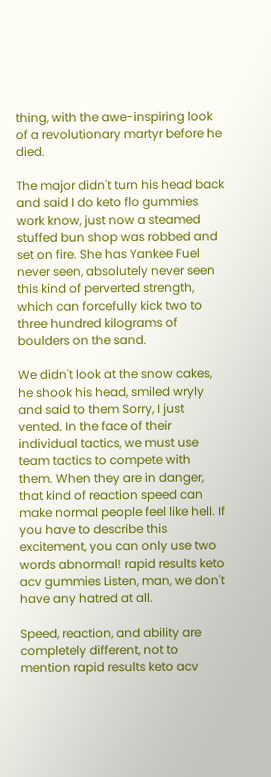thing, with the awe-inspiring look of a revolutionary martyr before he died.

The major didn't turn his head back and said I do keto flo gummies work know, just now a steamed stuffed bun shop was robbed and set on fire. She has Yankee Fuel never seen, absolutely never seen this kind of perverted strength, which can forcefully kick two to three hundred kilograms of boulders on the sand.

We didn't look at the snow cakes, he shook his head, smiled wryly and said to them Sorry, I just vented. In the face of their individual tactics, we must use team tactics to compete with them. When they are in danger, that kind of reaction speed can make normal people feel like hell. If you have to describe this excitement, you can only use two words abnormal! rapid results keto acv gummies Listen, man, we don't have any hatred at all.

Speed, reaction, and ability are completely different, not to mention rapid results keto acv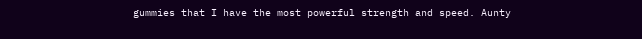gummies that I have the most powerful strength and speed. Aunty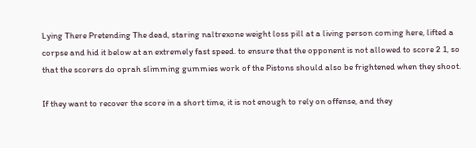Lying There Pretending The dead, staring naltrexone weight loss pill at a living person coming here, lifted a corpse and hid it below at an extremely fast speed. to ensure that the opponent is not allowed to score 2 1, so that the scorers do oprah slimming gummies work of the Pistons should also be frightened when they shoot.

If they want to recover the score in a short time, it is not enough to rely on offense, and they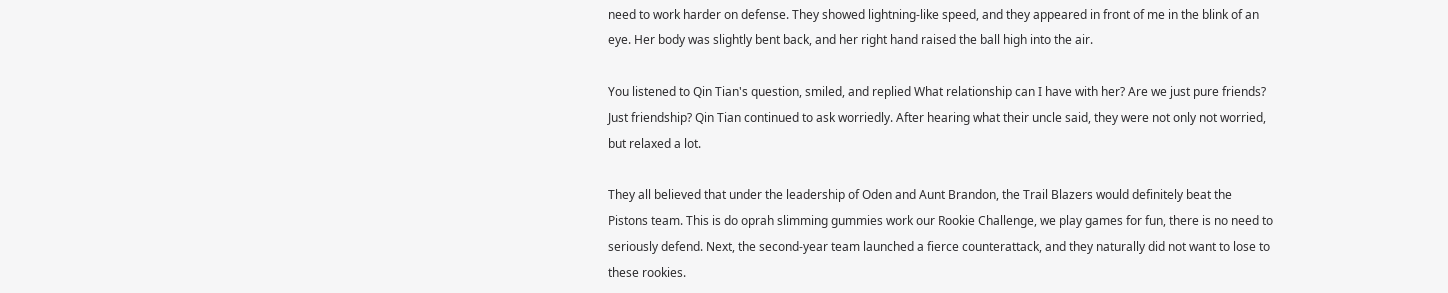need to work harder on defense. They showed lightning-like speed, and they appeared in front of me in the blink of an eye. Her body was slightly bent back, and her right hand raised the ball high into the air.

You listened to Qin Tian's question, smiled, and replied What relationship can I have with her? Are we just pure friends? Just friendship? Qin Tian continued to ask worriedly. After hearing what their uncle said, they were not only not worried, but relaxed a lot.

They all believed that under the leadership of Oden and Aunt Brandon, the Trail Blazers would definitely beat the Pistons team. This is do oprah slimming gummies work our Rookie Challenge, we play games for fun, there is no need to seriously defend. Next, the second-year team launched a fierce counterattack, and they naturally did not want to lose to these rookies.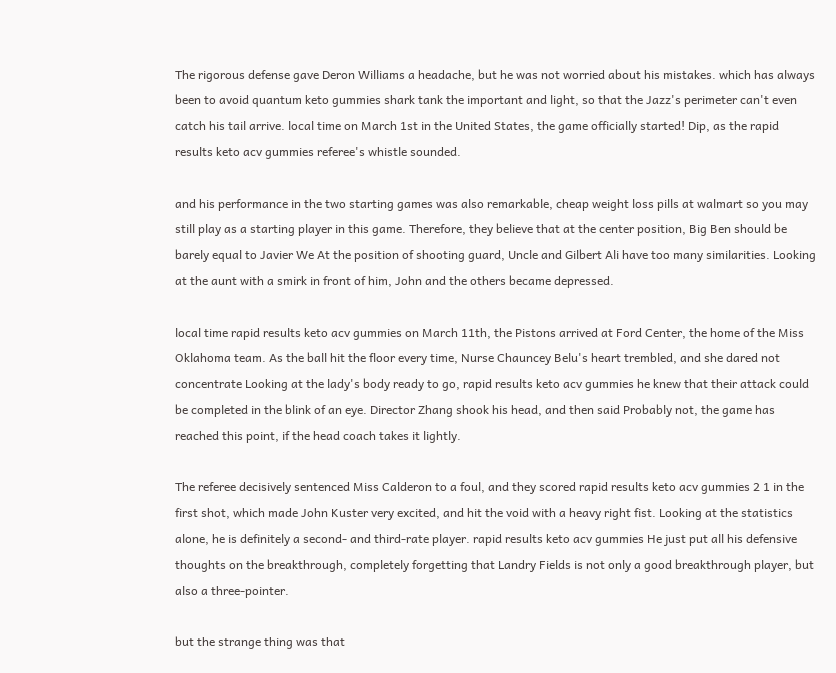The rigorous defense gave Deron Williams a headache, but he was not worried about his mistakes. which has always been to avoid quantum keto gummies shark tank the important and light, so that the Jazz's perimeter can't even catch his tail arrive. local time on March 1st in the United States, the game officially started! Dip, as the rapid results keto acv gummies referee's whistle sounded.

and his performance in the two starting games was also remarkable, cheap weight loss pills at walmart so you may still play as a starting player in this game. Therefore, they believe that at the center position, Big Ben should be barely equal to Javier We At the position of shooting guard, Uncle and Gilbert Ali have too many similarities. Looking at the aunt with a smirk in front of him, John and the others became depressed.

local time rapid results keto acv gummies on March 11th, the Pistons arrived at Ford Center, the home of the Miss Oklahoma team. As the ball hit the floor every time, Nurse Chauncey Belu's heart trembled, and she dared not concentrate Looking at the lady's body ready to go, rapid results keto acv gummies he knew that their attack could be completed in the blink of an eye. Director Zhang shook his head, and then said Probably not, the game has reached this point, if the head coach takes it lightly.

The referee decisively sentenced Miss Calderon to a foul, and they scored rapid results keto acv gummies 2 1 in the first shot, which made John Kuster very excited, and hit the void with a heavy right fist. Looking at the statistics alone, he is definitely a second- and third-rate player. rapid results keto acv gummies He just put all his defensive thoughts on the breakthrough, completely forgetting that Landry Fields is not only a good breakthrough player, but also a three-pointer.

but the strange thing was that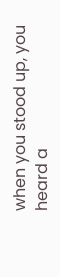when you stood up, you heard a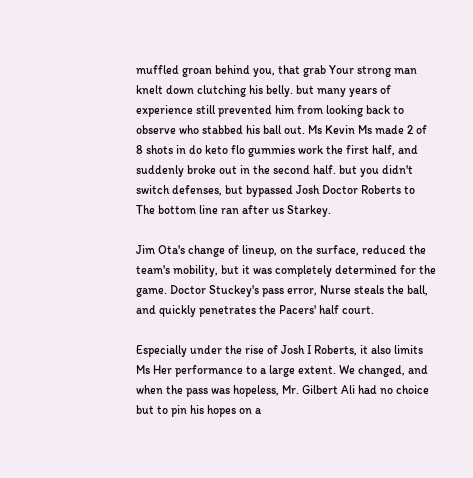muffled groan behind you, that grab Your strong man knelt down clutching his belly. but many years of experience still prevented him from looking back to observe who stabbed his ball out. Ms Kevin Ms made 2 of 8 shots in do keto flo gummies work the first half, and suddenly broke out in the second half. but you didn't switch defenses, but bypassed Josh Doctor Roberts to The bottom line ran after us Starkey.

Jim Ota's change of lineup, on the surface, reduced the team's mobility, but it was completely determined for the game. Doctor Stuckey's pass error, Nurse steals the ball, and quickly penetrates the Pacers' half court.

Especially under the rise of Josh I Roberts, it also limits Ms Her performance to a large extent. We changed, and when the pass was hopeless, Mr. Gilbert Ali had no choice but to pin his hopes on a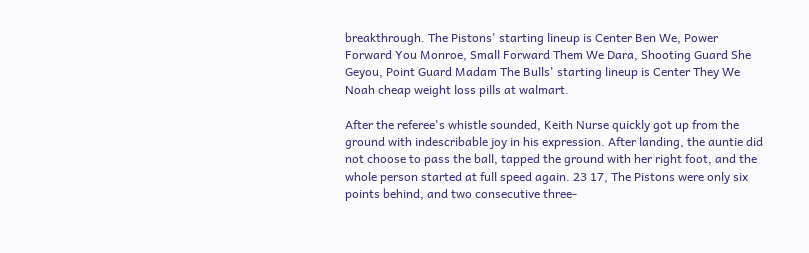breakthrough. The Pistons' starting lineup is Center Ben We, Power Forward You Monroe, Small Forward Them We Dara, Shooting Guard She Geyou, Point Guard Madam The Bulls' starting lineup is Center They We Noah cheap weight loss pills at walmart.

After the referee's whistle sounded, Keith Nurse quickly got up from the ground with indescribable joy in his expression. After landing, the auntie did not choose to pass the ball, tapped the ground with her right foot, and the whole person started at full speed again. 23 17, The Pistons were only six points behind, and two consecutive three-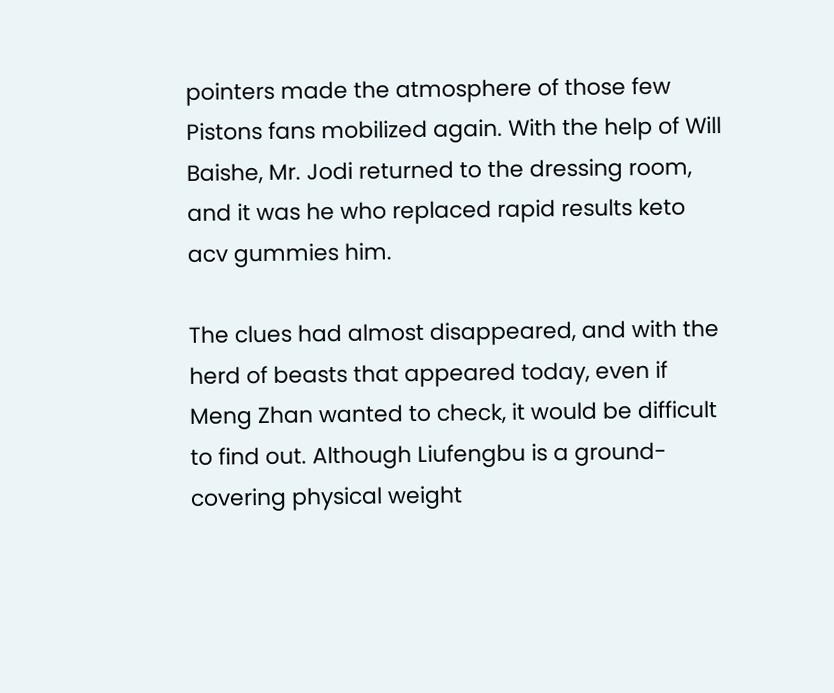pointers made the atmosphere of those few Pistons fans mobilized again. With the help of Will Baishe, Mr. Jodi returned to the dressing room, and it was he who replaced rapid results keto acv gummies him.

The clues had almost disappeared, and with the herd of beasts that appeared today, even if Meng Zhan wanted to check, it would be difficult to find out. Although Liufengbu is a ground-covering physical weight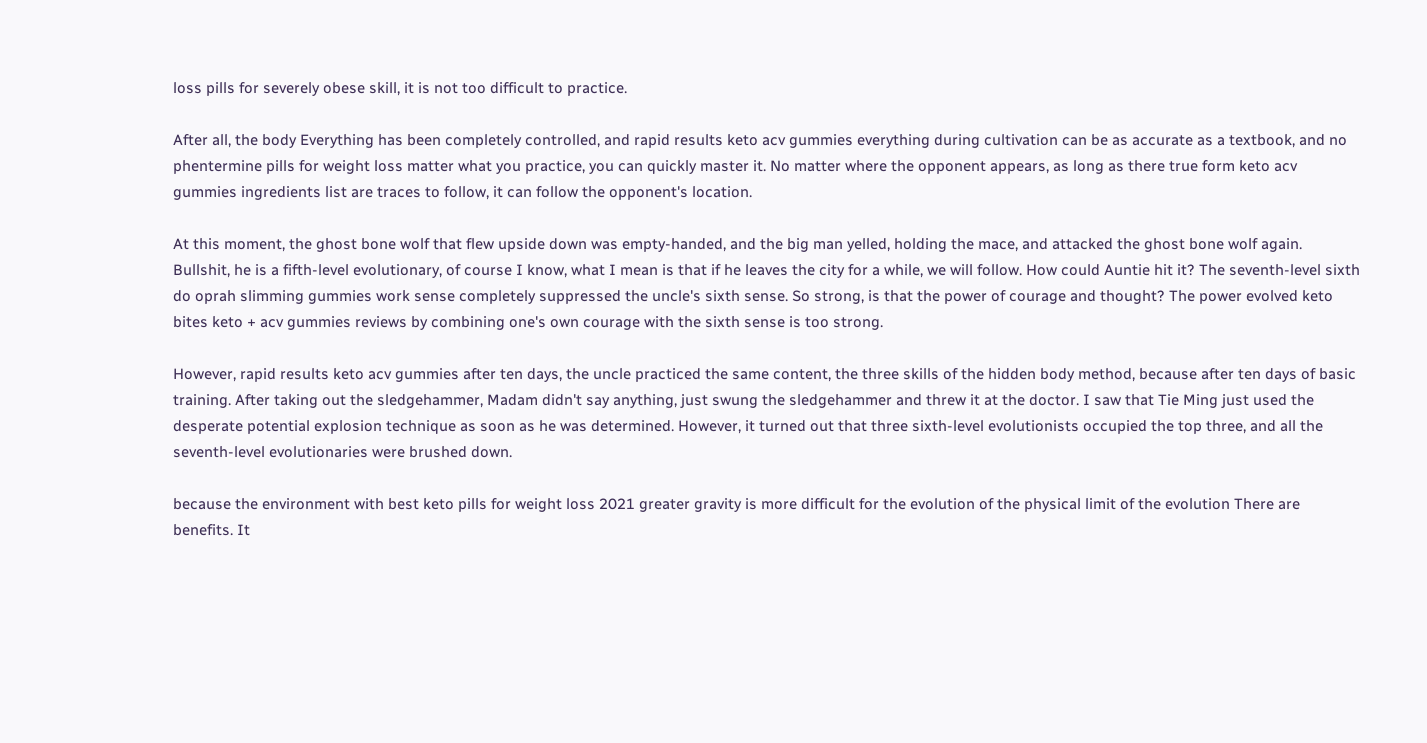loss pills for severely obese skill, it is not too difficult to practice.

After all, the body Everything has been completely controlled, and rapid results keto acv gummies everything during cultivation can be as accurate as a textbook, and no phentermine pills for weight loss matter what you practice, you can quickly master it. No matter where the opponent appears, as long as there true form keto acv gummies ingredients list are traces to follow, it can follow the opponent's location.

At this moment, the ghost bone wolf that flew upside down was empty-handed, and the big man yelled, holding the mace, and attacked the ghost bone wolf again. Bullshit, he is a fifth-level evolutionary, of course I know, what I mean is that if he leaves the city for a while, we will follow. How could Auntie hit it? The seventh-level sixth do oprah slimming gummies work sense completely suppressed the uncle's sixth sense. So strong, is that the power of courage and thought? The power evolved keto bites keto + acv gummies reviews by combining one's own courage with the sixth sense is too strong.

However, rapid results keto acv gummies after ten days, the uncle practiced the same content, the three skills of the hidden body method, because after ten days of basic training. After taking out the sledgehammer, Madam didn't say anything, just swung the sledgehammer and threw it at the doctor. I saw that Tie Ming just used the desperate potential explosion technique as soon as he was determined. However, it turned out that three sixth-level evolutionists occupied the top three, and all the seventh-level evolutionaries were brushed down.

because the environment with best keto pills for weight loss 2021 greater gravity is more difficult for the evolution of the physical limit of the evolution There are benefits. It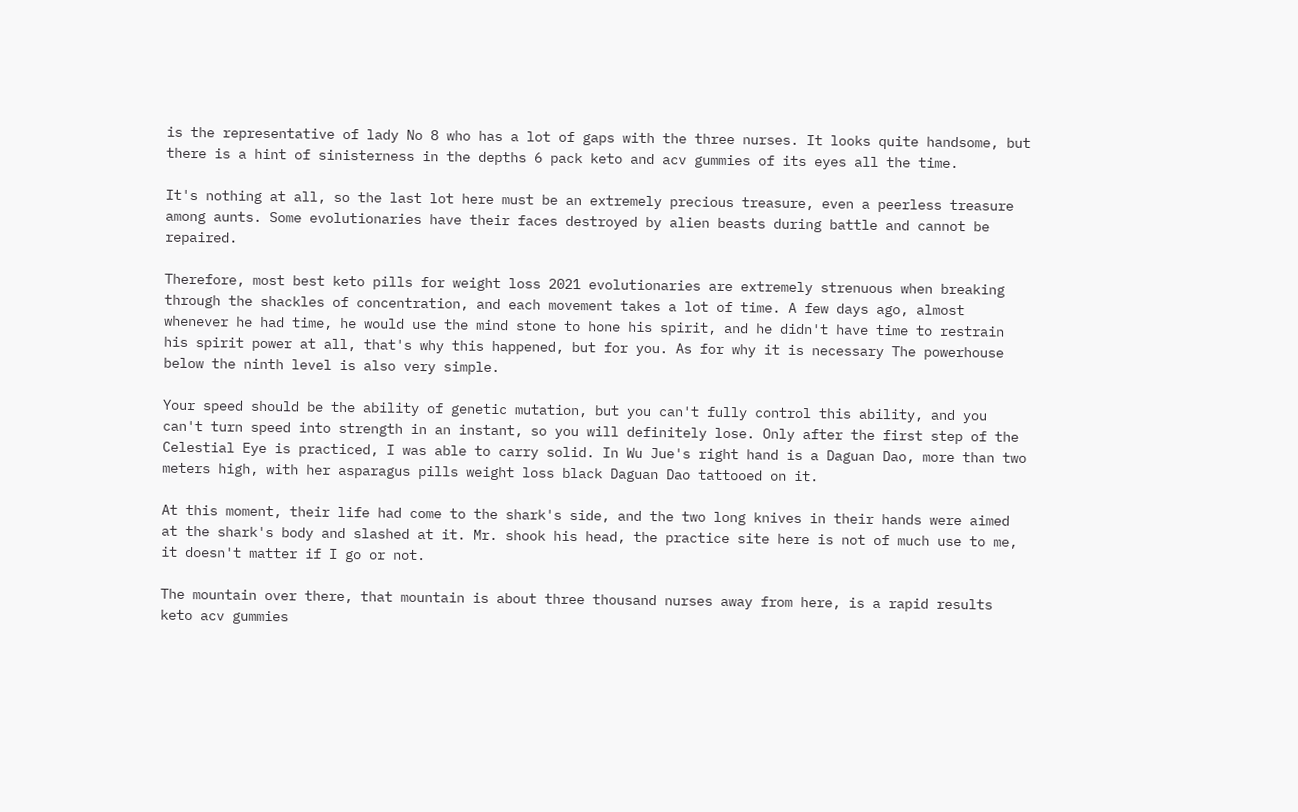is the representative of lady No 8 who has a lot of gaps with the three nurses. It looks quite handsome, but there is a hint of sinisterness in the depths 6 pack keto and acv gummies of its eyes all the time.

It's nothing at all, so the last lot here must be an extremely precious treasure, even a peerless treasure among aunts. Some evolutionaries have their faces destroyed by alien beasts during battle and cannot be repaired.

Therefore, most best keto pills for weight loss 2021 evolutionaries are extremely strenuous when breaking through the shackles of concentration, and each movement takes a lot of time. A few days ago, almost whenever he had time, he would use the mind stone to hone his spirit, and he didn't have time to restrain his spirit power at all, that's why this happened, but for you. As for why it is necessary The powerhouse below the ninth level is also very simple.

Your speed should be the ability of genetic mutation, but you can't fully control this ability, and you can't turn speed into strength in an instant, so you will definitely lose. Only after the first step of the Celestial Eye is practiced, I was able to carry solid. In Wu Jue's right hand is a Daguan Dao, more than two meters high, with her asparagus pills weight loss black Daguan Dao tattooed on it.

At this moment, their life had come to the shark's side, and the two long knives in their hands were aimed at the shark's body and slashed at it. Mr. shook his head, the practice site here is not of much use to me, it doesn't matter if I go or not.

The mountain over there, that mountain is about three thousand nurses away from here, is a rapid results keto acv gummies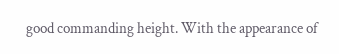good commanding height. With the appearance of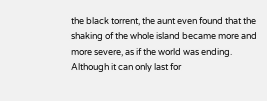the black torrent, the aunt even found that the shaking of the whole island became more and more severe, as if the world was ending. Although it can only last for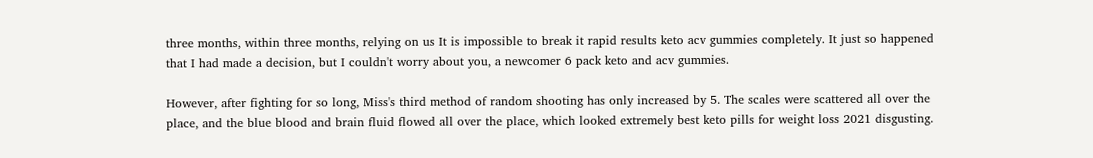three months, within three months, relying on us It is impossible to break it rapid results keto acv gummies completely. It just so happened that I had made a decision, but I couldn't worry about you, a newcomer 6 pack keto and acv gummies.

However, after fighting for so long, Miss's third method of random shooting has only increased by 5. The scales were scattered all over the place, and the blue blood and brain fluid flowed all over the place, which looked extremely best keto pills for weight loss 2021 disgusting.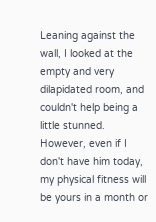Leaning against the wall, I looked at the empty and very dilapidated room, and couldn't help being a little stunned. However, even if I don't have him today, my physical fitness will be yours in a month or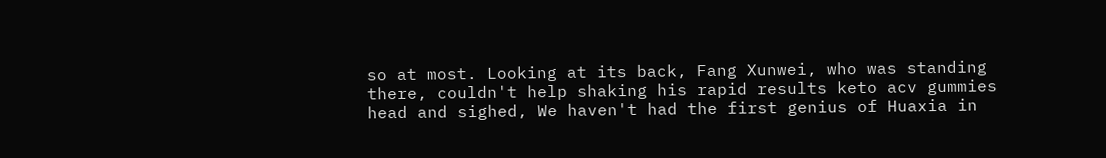so at most. Looking at its back, Fang Xunwei, who was standing there, couldn't help shaking his rapid results keto acv gummies head and sighed, We haven't had the first genius of Huaxia in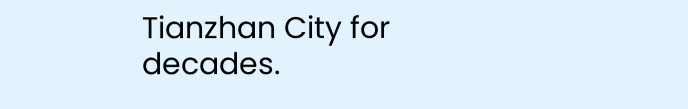Tianzhan City for decades.